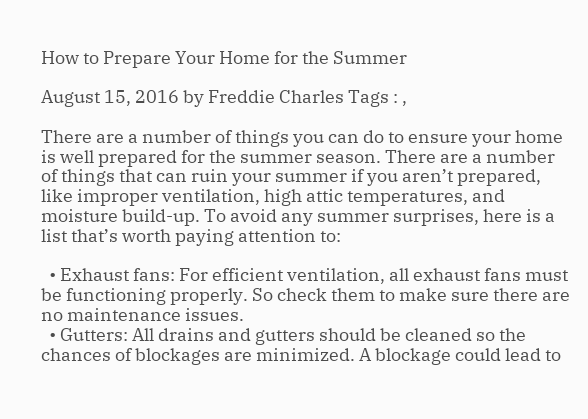How to Prepare Your Home for the Summer

August 15, 2016 by Freddie Charles Tags : ,

There are a number of things you can do to ensure your home is well prepared for the summer season. There are a number of things that can ruin your summer if you aren’t prepared, like improper ventilation, high attic temperatures, and moisture build-up. To avoid any summer surprises, here is a list that’s worth paying attention to:

  • Exhaust fans: For efficient ventilation, all exhaust fans must be functioning properly. So check them to make sure there are no maintenance issues.
  • Gutters: All drains and gutters should be cleaned so the chances of blockages are minimized. A blockage could lead to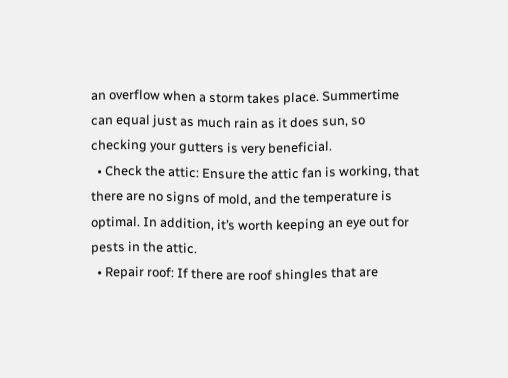an overflow when a storm takes place. Summertime can equal just as much rain as it does sun, so checking your gutters is very beneficial.
  • Check the attic: Ensure the attic fan is working, that there are no signs of mold, and the temperature is optimal. In addition, it’s worth keeping an eye out for pests in the attic.
  • Repair roof: If there are roof shingles that are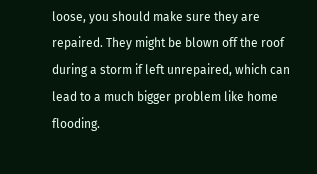loose, you should make sure they are repaired. They might be blown off the roof during a storm if left unrepaired, which can lead to a much bigger problem like home flooding.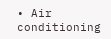• Air conditioning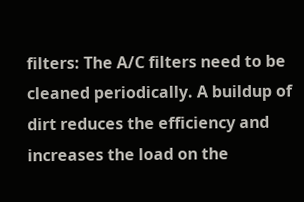filters: The A/C filters need to be cleaned periodically. A buildup of dirt reduces the efficiency and increases the load on the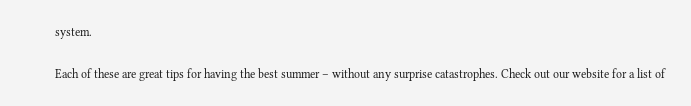system.

Each of these are great tips for having the best summer – without any surprise catastrophes. Check out our website for a list of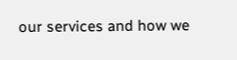our services and how we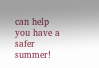can help you have a safer summer!